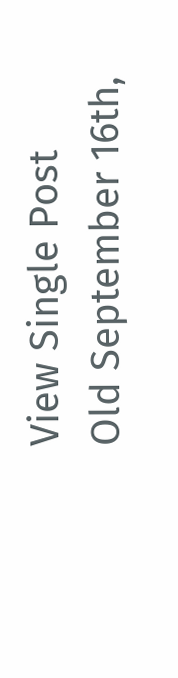View Single Post
Old September 16th,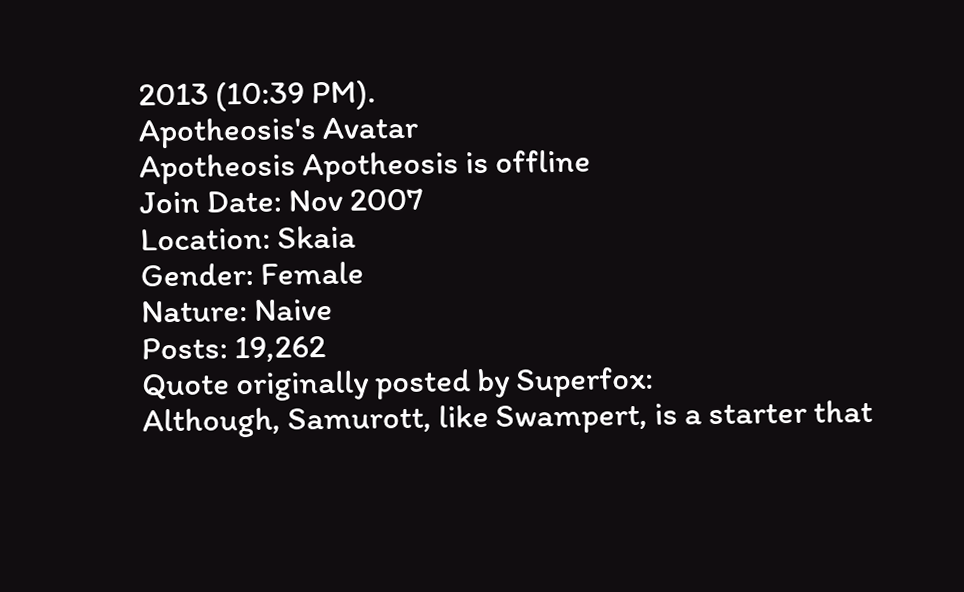2013 (10:39 PM).
Apotheosis's Avatar
Apotheosis Apotheosis is offline
Join Date: Nov 2007
Location: Skaia
Gender: Female
Nature: Naive
Posts: 19,262
Quote originally posted by Superfox:
Although, Samurott, like Swampert, is a starter that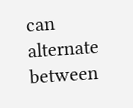can alternate between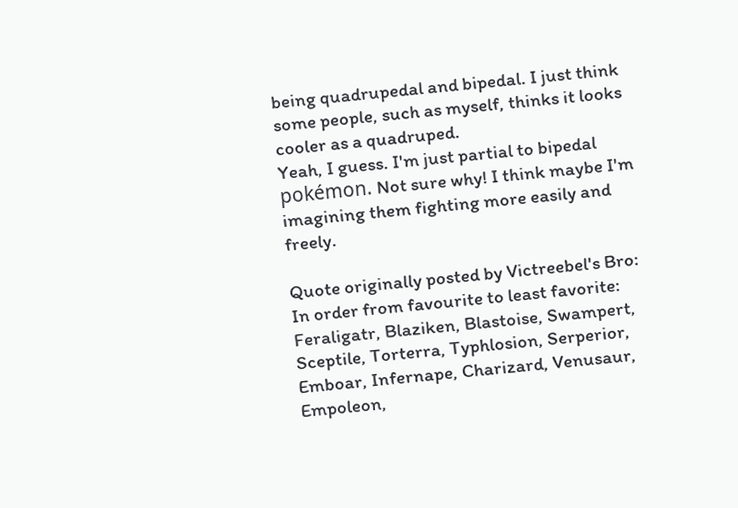being quadrupedal and bipedal. I just think some people, such as myself, thinks it looks cooler as a quadruped.
Yeah, I guess. I'm just partial to bipedal pokémon. Not sure why! I think maybe I'm imagining them fighting more easily and freely.

Quote originally posted by Victreebel's Bro:
In order from favourite to least favorite:
Feraligatr, Blaziken, Blastoise, Swampert, Sceptile, Torterra, Typhlosion, Serperior, Emboar, Infernape, Charizard, Venusaur, Empoleon,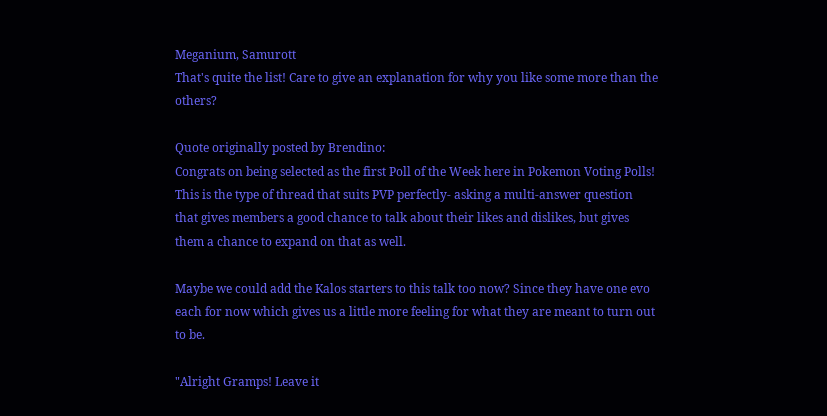Meganium, Samurott
That's quite the list! Care to give an explanation for why you like some more than the others?

Quote originally posted by Brendino:
Congrats on being selected as the first Poll of the Week here in Pokemon Voting Polls! This is the type of thread that suits PVP perfectly- asking a multi-answer question that gives members a good chance to talk about their likes and dislikes, but gives them a chance to expand on that as well.

Maybe we could add the Kalos starters to this talk too now? Since they have one evo each for now which gives us a little more feeling for what they are meant to turn out to be.

"Alright Gramps! Leave it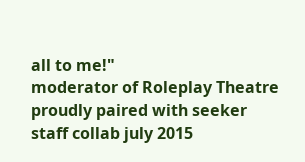all to me!"
moderator of Roleplay Theatre
proudly paired with seeker
staff collab july 2015